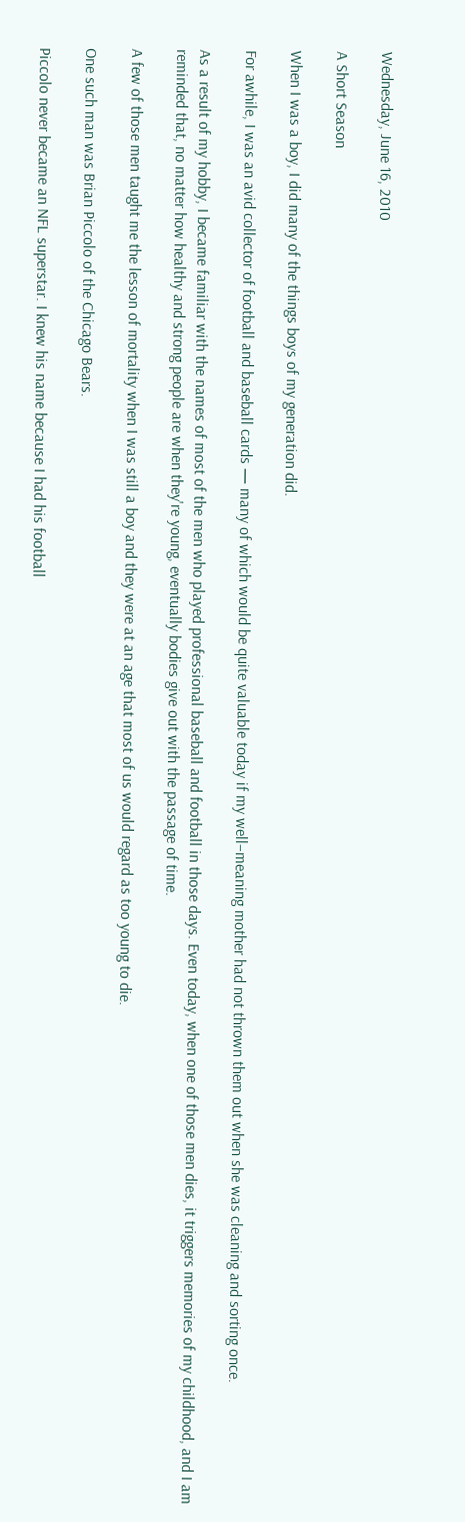Wednesday, June 16, 2010

A Short Season

When I was a boy, I did many of the things boys of my generation did.

For awhile, I was an avid collector of football and baseball cards — many of which would be quite valuable today if my well–meaning mother had not thrown them out when she was cleaning and sorting once.

As a result of my hobby, I became familiar with the names of most of the men who played professional baseball and football in those days. Even today, when one of those men dies, it triggers memories of my childhood, and I am reminded that, no matter how healthy and strong people are when they're young, eventually bodies give out with the passage of time.

A few of those men taught me the lesson of mortality when I was still a boy and they were at an age that most of us would regard as too young to die.

One such man was Brian Piccolo of the Chicago Bears.

Piccolo never became an NFL superstar. I knew his name because I had his football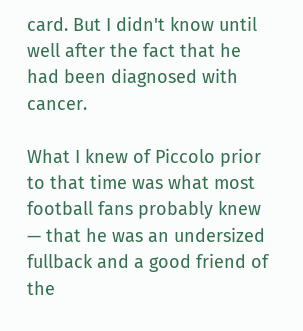card. But I didn't know until well after the fact that he had been diagnosed with cancer.

What I knew of Piccolo prior to that time was what most football fans probably knew — that he was an undersized fullback and a good friend of the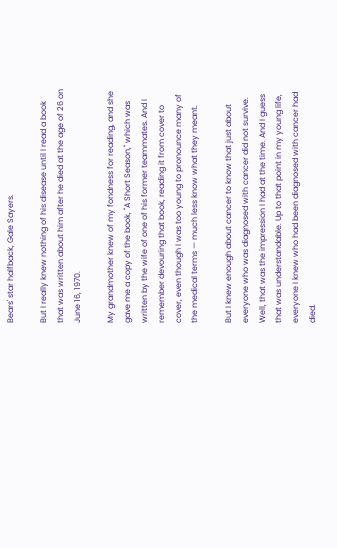Bears' star halfback, Gale Sayers.

But I really knew nothing of his disease until I read a book that was written about him after he died at the age of 26 on June 16, 1970.

My grandmother knew of my fondness for reading, and she gave me a copy of the book, "A Short Season," which was written by the wife of one of his former teammates. And I remember devouring that book, reading it from cover to cover, even though I was too young to pronounce many of the medical terms — much less know what they meant.

But I knew enough about cancer to know that just about everyone who was diagnosed with cancer did not survive. Well, that was the impression I had at the time. And I guess that was understandable. Up to that point in my young life, everyone I knew who had been diagnosed with cancer had died.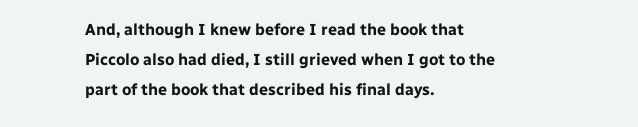And, although I knew before I read the book that Piccolo also had died, I still grieved when I got to the part of the book that described his final days.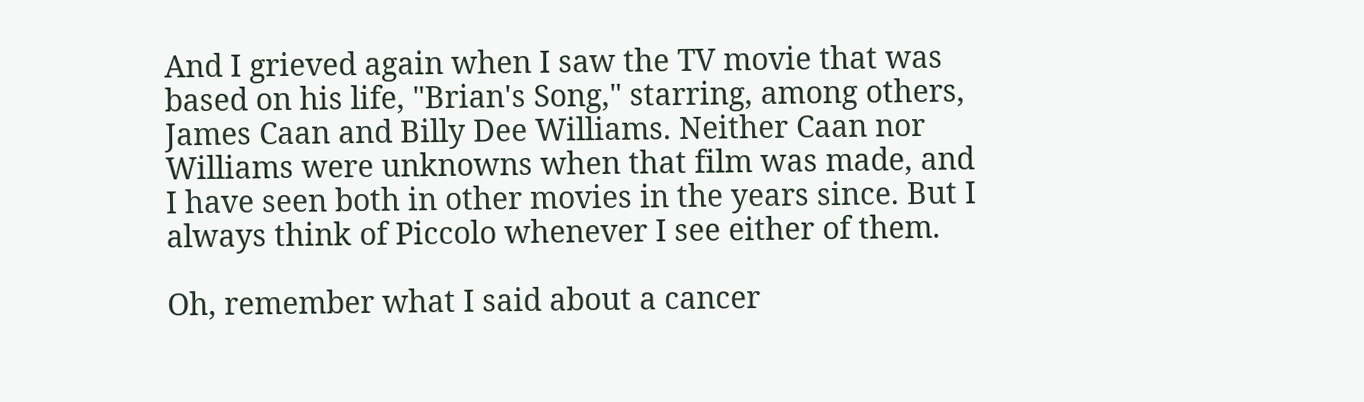And I grieved again when I saw the TV movie that was based on his life, "Brian's Song," starring, among others, James Caan and Billy Dee Williams. Neither Caan nor Williams were unknowns when that film was made, and I have seen both in other movies in the years since. But I always think of Piccolo whenever I see either of them.

Oh, remember what I said about a cancer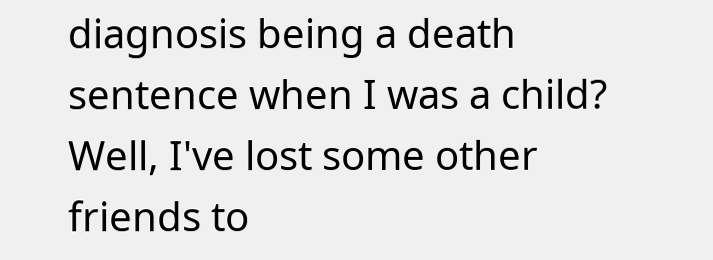diagnosis being a death sentence when I was a child? Well, I've lost some other friends to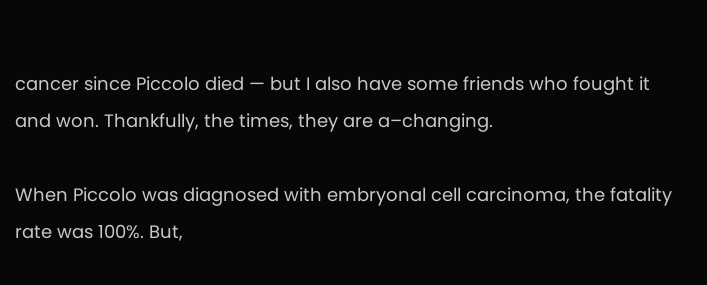cancer since Piccolo died — but I also have some friends who fought it and won. Thankfully, the times, they are a–changing.

When Piccolo was diagnosed with embryonal cell carcinoma, the fatality rate was 100%. But,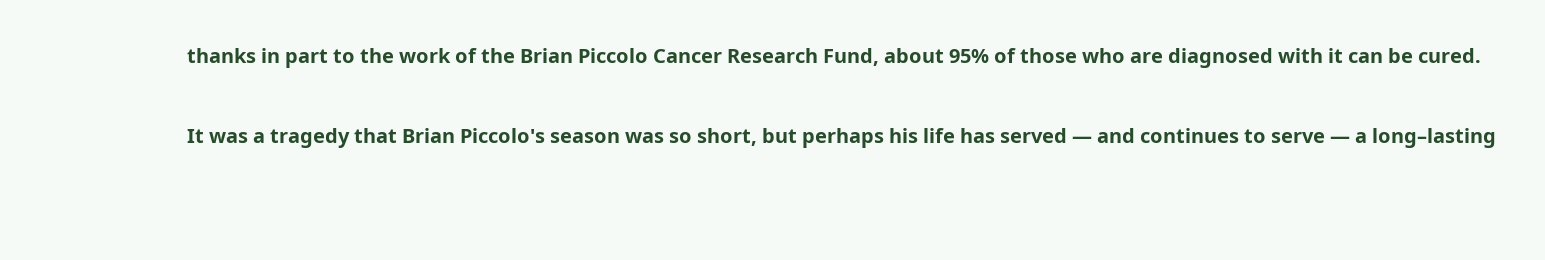thanks in part to the work of the Brian Piccolo Cancer Research Fund, about 95% of those who are diagnosed with it can be cured.

It was a tragedy that Brian Piccolo's season was so short, but perhaps his life has served — and continues to serve — a long–lasting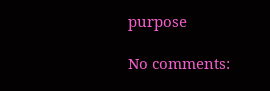purpose

No comments: